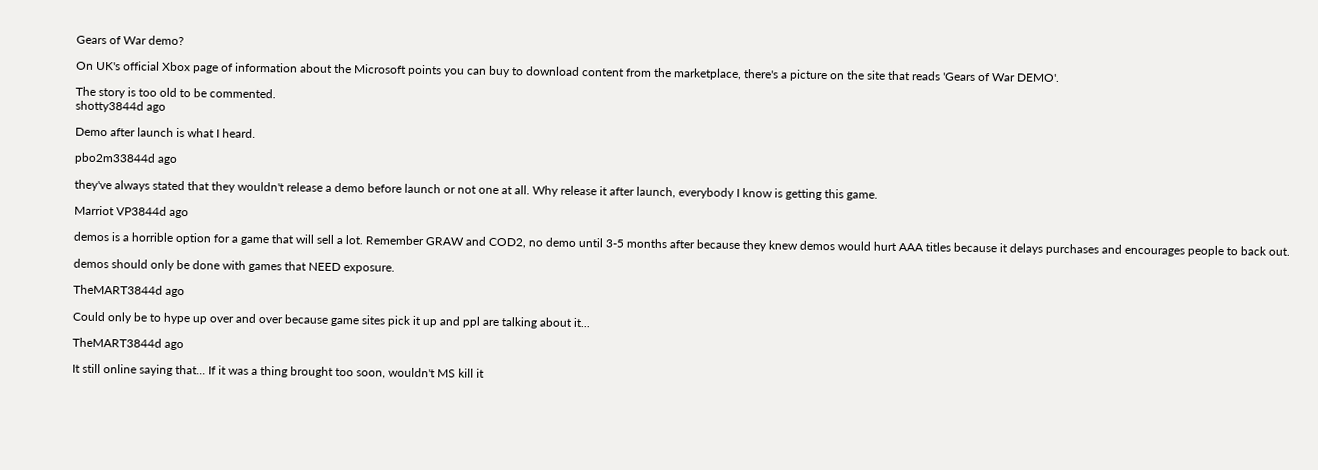Gears of War demo?

On UK's official Xbox page of information about the Microsoft points you can buy to download content from the marketplace, there's a picture on the site that reads 'Gears of War DEMO'.

The story is too old to be commented.
shotty3844d ago

Demo after launch is what I heard.

pbo2m33844d ago

they've always stated that they wouldn't release a demo before launch or not one at all. Why release it after launch, everybody I know is getting this game.

Marriot VP3844d ago

demos is a horrible option for a game that will sell a lot. Remember GRAW and COD2, no demo until 3-5 months after because they knew demos would hurt AAA titles because it delays purchases and encourages people to back out.

demos should only be done with games that NEED exposure.

TheMART3844d ago

Could only be to hype up over and over because game sites pick it up and ppl are talking about it...

TheMART3844d ago

It still online saying that... If it was a thing brought too soon, wouldn't MS kill it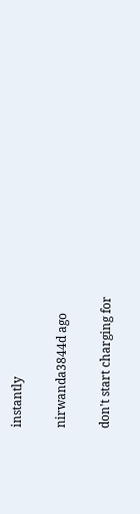instantly

nirwanda3844d ago

don't start charging for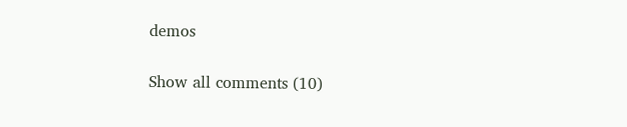demos

Show all comments (10)